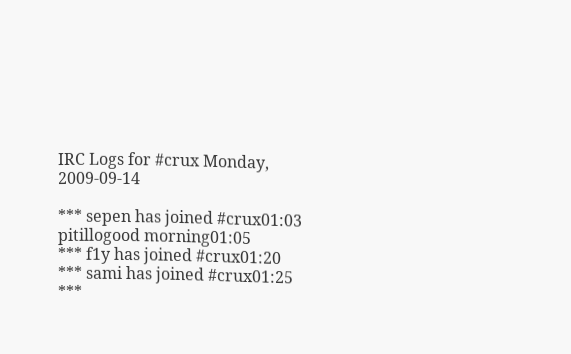IRC Logs for #crux Monday, 2009-09-14

*** sepen has joined #crux01:03
pitillogood morning01:05
*** f1y has joined #crux01:20
*** sami has joined #crux01:25
***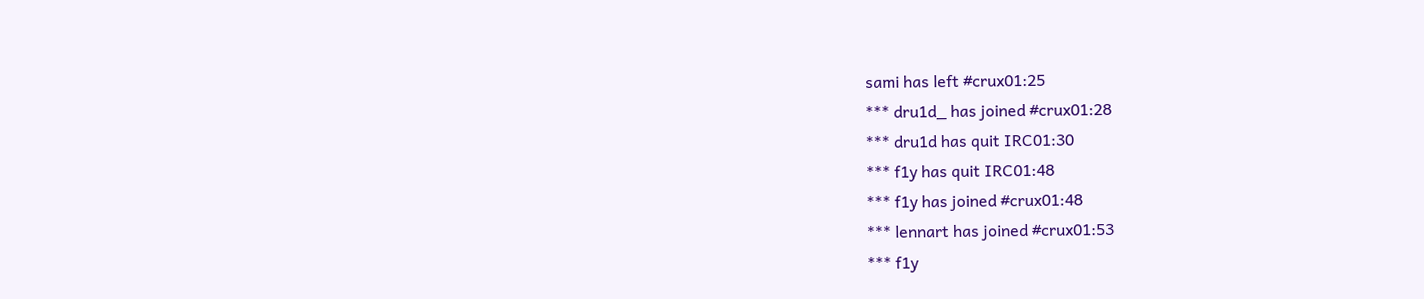sami has left #crux01:25
*** dru1d_ has joined #crux01:28
*** dru1d has quit IRC01:30
*** f1y has quit IRC01:48
*** f1y has joined #crux01:48
*** lennart has joined #crux01:53
*** f1y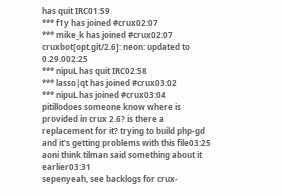has quit IRC01:59
*** f1y has joined #crux02:07
*** mike_k has joined #crux02:07
cruxbot[opt.git/2.6]: neon: updated to 0.29.002:25
*** nipuL has quit IRC02:58
*** lasso|qt has joined #crux03:02
*** nipuL has joined #crux03:04
pitillodoes someone know where is provided in crux 2.6? is there a replacement for it? trying to build php-gd and it's getting problems with this file03:25
aoni think tilman said something about it earlier03:31
sepenyeah, see backlogs for crux-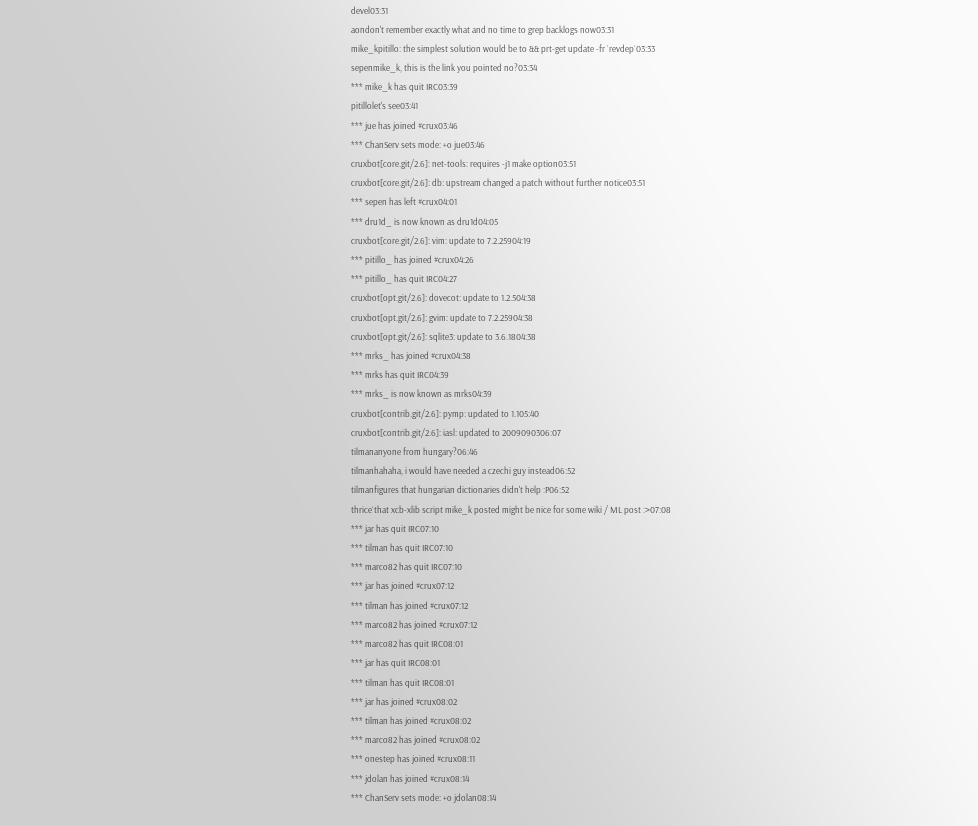devel03:31
aondon't remember exactly what and no time to grep backlogs now03:31
mike_kpitillo: the simplest solution would be to && prt-get update -fr `revdep`03:33
sepenmike_k, this is the link you pointed no?03:34
*** mike_k has quit IRC03:39
pitillolet's see03:41
*** jue has joined #crux03:46
*** ChanServ sets mode: +o jue03:46
cruxbot[core.git/2.6]: net-tools: requires -j1 make option03:51
cruxbot[core.git/2.6]: db: upstream changed a patch without further notice03:51
*** sepen has left #crux04:01
*** dru1d_ is now known as dru1d04:05
cruxbot[core.git/2.6]: vim: update to 7.2.25904:19
*** pitillo_ has joined #crux04:26
*** pitillo_ has quit IRC04:27
cruxbot[opt.git/2.6]: dovecot: update to 1.2.504:38
cruxbot[opt.git/2.6]: gvim: update to 7.2.25904:38
cruxbot[opt.git/2.6]: sqlite3: update to 3.6.1804:38
*** mrks_ has joined #crux04:38
*** mrks has quit IRC04:39
*** mrks_ is now known as mrks04:39
cruxbot[contrib.git/2.6]: pymp: updated to 1.105:40
cruxbot[contrib.git/2.6]: iasl: updated to 2009090306:07
tilmananyone from hungary?06:46
tilmanhahaha, i would have needed a czechi guy instead06:52
tilmanfigures that hungarian dictionaries didn't help :P06:52
thrice`that xcb-xlib script mike_k posted might be nice for some wiki / ML post :>07:08
*** jar has quit IRC07:10
*** tilman has quit IRC07:10
*** marco82 has quit IRC07:10
*** jar has joined #crux07:12
*** tilman has joined #crux07:12
*** marco82 has joined #crux07:12
*** marco82 has quit IRC08:01
*** jar has quit IRC08:01
*** tilman has quit IRC08:01
*** jar has joined #crux08:02
*** tilman has joined #crux08:02
*** marco82 has joined #crux08:02
*** onestep has joined #crux08:11
*** jdolan has joined #crux08:14
*** ChanServ sets mode: +o jdolan08:14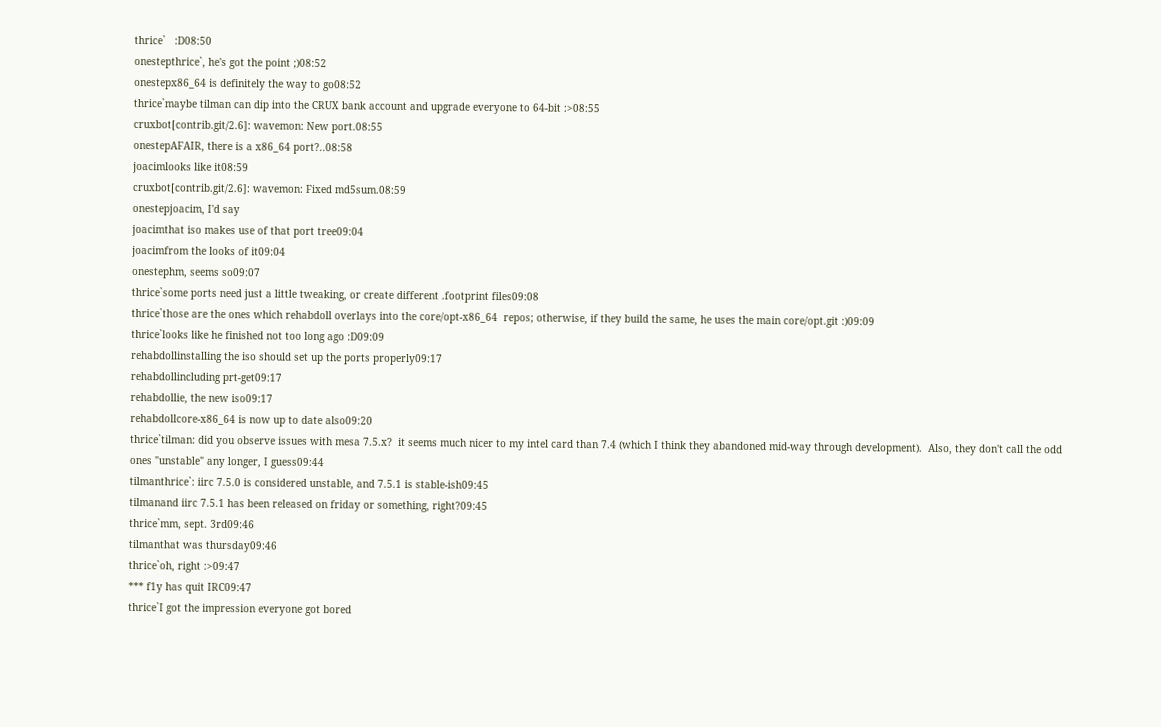thrice`   :D08:50
onestepthrice`, he's got the point ;)08:52
onestepx86_64 is definitely the way to go08:52
thrice`maybe tilman can dip into the CRUX bank account and upgrade everyone to 64-bit :>08:55
cruxbot[contrib.git/2.6]: wavemon: New port.08:55
onestepAFAIR, there is a x86_64 port?..08:58
joacimlooks like it08:59
cruxbot[contrib.git/2.6]: wavemon: Fixed md5sum.08:59
onestepjoacim, I'd say
joacimthat iso makes use of that port tree09:04
joacimfrom the looks of it09:04
onestephm, seems so09:07
thrice`some ports need just a little tweaking, or create different .footprint files09:08
thrice`those are the ones which rehabdoll overlays into the core/opt-x86_64  repos; otherwise, if they build the same, he uses the main core/opt.git :)09:09
thrice`looks like he finished not too long ago :D09:09
rehabdollinstalling the iso should set up the ports properly09:17
rehabdollincluding prt-get09:17
rehabdollie, the new iso09:17
rehabdollcore-x86_64 is now up to date also09:20
thrice`tilman: did you observe issues with mesa 7.5.x?  it seems much nicer to my intel card than 7.4 (which I think they abandoned mid-way through development).  Also, they don't call the odd ones "unstable" any longer, I guess09:44
tilmanthrice`: iirc 7.5.0 is considered unstable, and 7.5.1 is stable-ish09:45
tilmanand iirc 7.5.1 has been released on friday or something, right?09:45
thrice`mm, sept. 3rd09:46
tilmanthat was thursday09:46
thrice`oh, right :>09:47
*** f1y has quit IRC09:47
thrice`I got the impression everyone got bored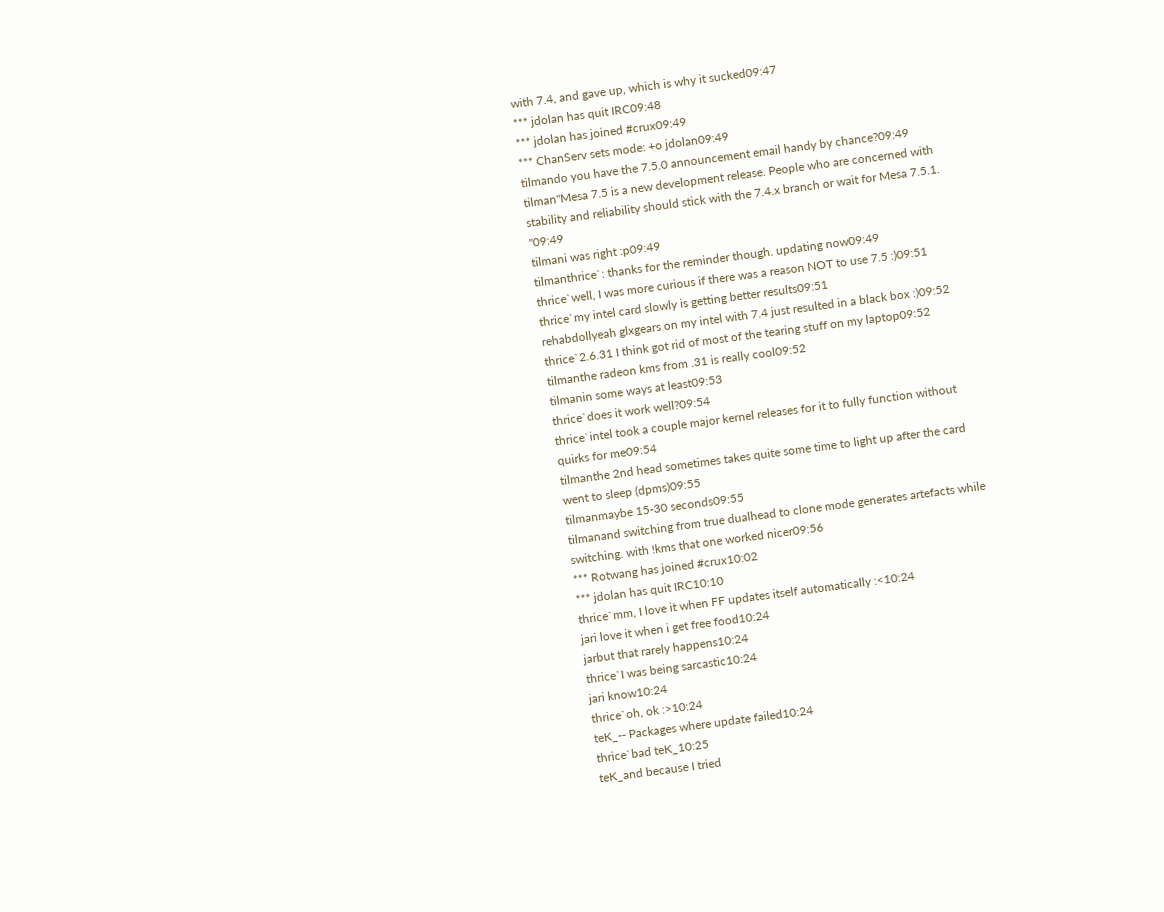with 7.4, and gave up, which is why it sucked09:47
*** jdolan has quit IRC09:48
*** jdolan has joined #crux09:49
*** ChanServ sets mode: +o jdolan09:49
tilmando you have the 7.5.0 announcement email handy by chance?09:49
tilman"Mesa 7.5 is a new development release. People who are concerned with stability and reliability should stick with the 7.4.x branch or wait for Mesa 7.5.1. "09:49
tilmani was right :p09:49
tilmanthrice`: thanks for the reminder though. updating now09:49
thrice`well, I was more curious if there was a reason NOT to use 7.5 :)09:51
thrice`my intel card slowly is getting better results09:51
rehabdollyeah glxgears on my intel with 7.4 just resulted in a black box :)09:52
thrice`2.6.31 I think got rid of most of the tearing stuff on my laptop09:52
tilmanthe radeon kms from .31 is really cool09:52
tilmanin some ways at least09:53
thrice`does it work well?09:54
thrice`intel took a couple major kernel releases for it to fully function without quirks for me09:54
tilmanthe 2nd head sometimes takes quite some time to light up after the card went to sleep (dpms)09:55
tilmanmaybe 15-30 seconds09:55
tilmanand switching from true dualhead to clone mode generates artefacts while switching. with !kms that one worked nicer09:56
*** Rotwang has joined #crux10:02
*** jdolan has quit IRC10:10
thrice`mm, I love it when FF updates itself automatically :<10:24
jari love it when i get free food10:24
jarbut that rarely happens10:24
thrice`I was being sarcastic10:24
jari know10:24
thrice`oh, ok :>10:24
teK_-- Packages where update failed10:24
thrice`bad teK_10:25
teK_and because I tried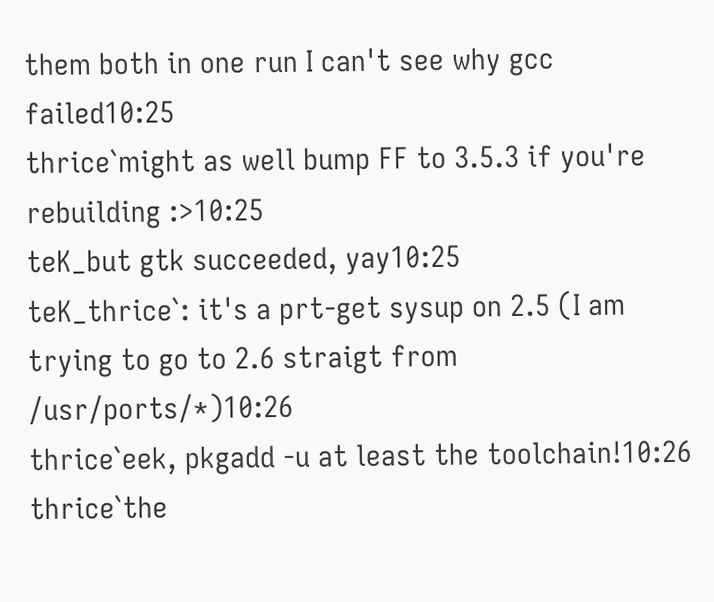them both in one run I can't see why gcc failed10:25
thrice`might as well bump FF to 3.5.3 if you're rebuilding :>10:25
teK_but gtk succeeded, yay10:25
teK_thrice`: it's a prt-get sysup on 2.5 (I am trying to go to 2.6 straigt from /usr/ports/*)10:26
thrice`eek, pkgadd -u at least the toolchain!10:26
thrice`the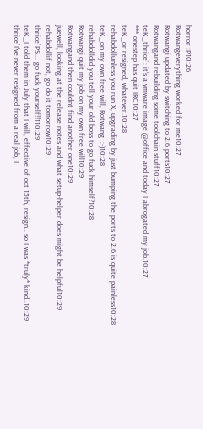horror :P10:26
Rotwangeverything worked for me10:27
Rotwangi updated by switching to 2.6 ports10:27
Rotwangand rebuilding some toolchain stuff10:27
teK_thrice`: it's a vmware image @office and today I abrogated my job.10:27
*** onestep has quit IRC10:27
teK_or resigned, whatever.10:28
rehabdollunless you run X, upgrading by just bumping the ports to 2.6 is quite painless10:28
teK_on my own free will, Rotwang  :-)10:28
rehabdolldid you tell your old boss to go fuck himself?10:28
Rotwangi quit my job on my own free will10:29
Rotwangand then couldnt find another one10:29
juewell, looking at the release notes and what setup-helper does might be helpful10:29
rehabdollif not, go do it tomorrow10:29
thrice`PS... go fuck yourself!!110:29
teK_I told them in July that I will, effective of oct 15th, resign.. so I was *truly* kind..10:29
thrice`I've never resigned from a real job, I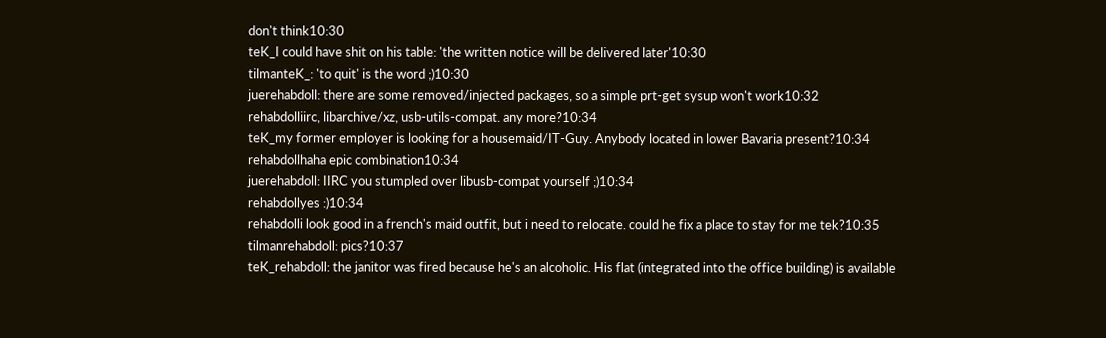don't think10:30
teK_I could have shit on his table: 'the written notice will be delivered later'10:30
tilmanteK_: 'to quit' is the word ;)10:30
juerehabdoll: there are some removed/injected packages, so a simple prt-get sysup won't work10:32
rehabdolliirc, libarchive/xz, usb-utils-compat. any more?10:34
teK_my former employer is looking for a housemaid/IT-Guy. Anybody located in lower Bavaria present?10:34
rehabdollhaha epic combination10:34
juerehabdoll: IIRC you stumpled over libusb-compat yourself ;)10:34
rehabdollyes :)10:34
rehabdolli look good in a french's maid outfit, but i need to relocate. could he fix a place to stay for me tek?10:35
tilmanrehabdoll: pics?10:37
teK_rehabdoll: the janitor was fired because he's an alcoholic. His flat (integrated into the office building) is available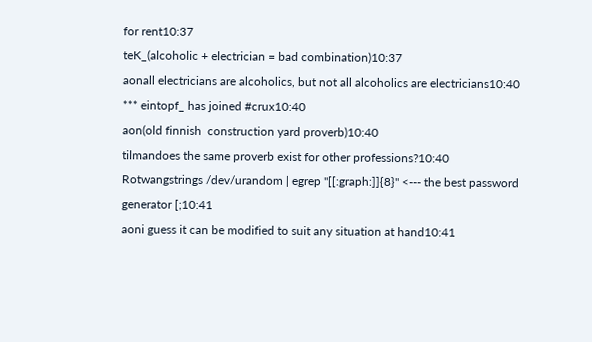for rent10:37
teK_(alcoholic + electrician = bad combination)10:37
aonall electricians are alcoholics, but not all alcoholics are electricians10:40
*** eintopf_ has joined #crux10:40
aon(old finnish  construction yard proverb)10:40
tilmandoes the same proverb exist for other professions?10:40
Rotwangstrings /dev/urandom | egrep "[[:graph:]]{8}" <--- the best password generator [;10:41
aoni guess it can be modified to suit any situation at hand10:41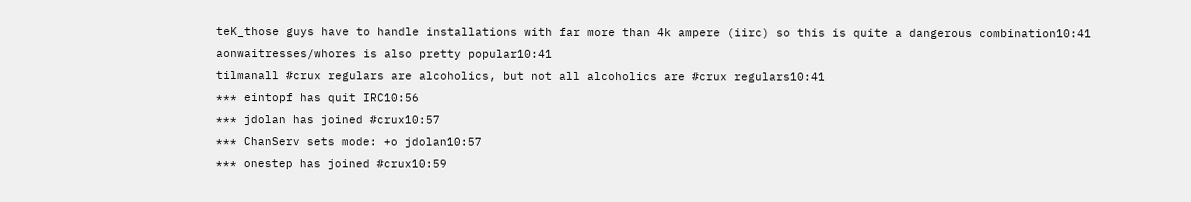teK_those guys have to handle installations with far more than 4k ampere (iirc) so this is quite a dangerous combination10:41
aonwaitresses/whores is also pretty popular10:41
tilmanall #crux regulars are alcoholics, but not all alcoholics are #crux regulars10:41
*** eintopf has quit IRC10:56
*** jdolan has joined #crux10:57
*** ChanServ sets mode: +o jdolan10:57
*** onestep has joined #crux10:59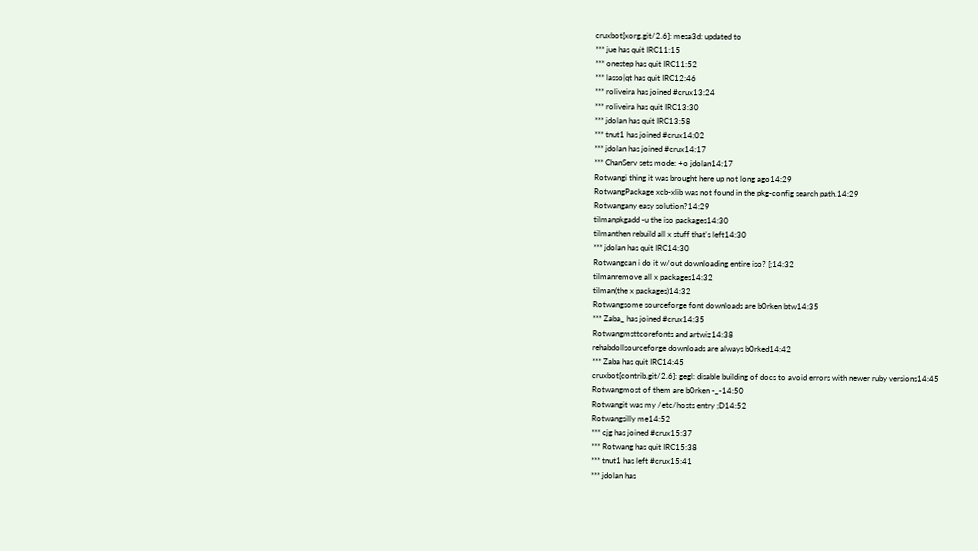cruxbot[xorg.git/2.6]: mesa3d: updated to
*** jue has quit IRC11:15
*** onestep has quit IRC11:52
*** lasso|qt has quit IRC12:46
*** roliveira has joined #crux13:24
*** roliveira has quit IRC13:30
*** jdolan has quit IRC13:58
*** tnut1 has joined #crux14:02
*** jdolan has joined #crux14:17
*** ChanServ sets mode: +o jdolan14:17
Rotwangi thing it was brought here up not long ago14:29
RotwangPackage xcb-xlib was not found in the pkg-config search path.14:29
Rotwangany easy solution?14:29
tilmanpkgadd -u the iso packages14:30
tilmanthen rebuild all x stuff that's left14:30
*** jdolan has quit IRC14:30
Rotwangcan i do it w/out downloading entire iso? [;14:32
tilmanremove all x packages14:32
tilman(the x packages)14:32
Rotwangsome sourceforge font downloads are b0rken btw14:35
*** Zaba_ has joined #crux14:35
Rotwangmsttcorefonts and artwiz14:38
rehabdollsourceforge downloads are always b0rked14:42
*** Zaba has quit IRC14:45
cruxbot[contrib.git/2.6]: gegl: disable building of docs to avoid errors with newer ruby versions14:45
Rotwangmost of them are b0rken -_-14:50
Rotwangit was my /etc/hosts entry ;D14:52
Rotwangsilly me14:52
*** cjg has joined #crux15:37
*** Rotwang has quit IRC15:38
*** tnut1 has left #crux15:41
*** jdolan has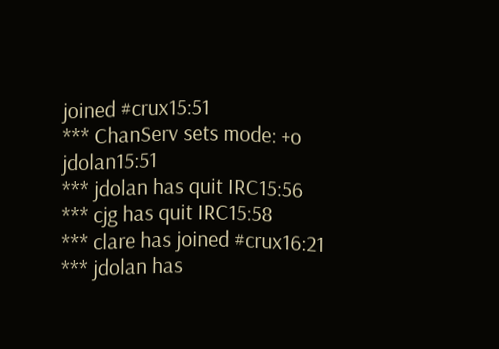joined #crux15:51
*** ChanServ sets mode: +o jdolan15:51
*** jdolan has quit IRC15:56
*** cjg has quit IRC15:58
*** clare has joined #crux16:21
*** jdolan has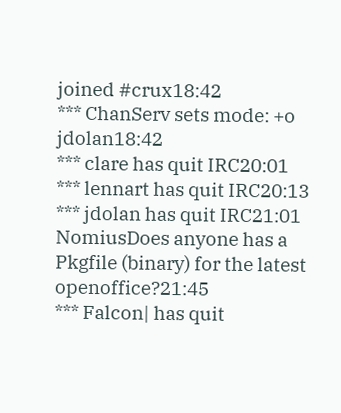joined #crux18:42
*** ChanServ sets mode: +o jdolan18:42
*** clare has quit IRC20:01
*** lennart has quit IRC20:13
*** jdolan has quit IRC21:01
NomiusDoes anyone has a Pkgfile (binary) for the latest openoffice?21:45
*** Falcon| has quit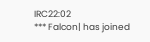IRC22:02
*** Falcon| has joined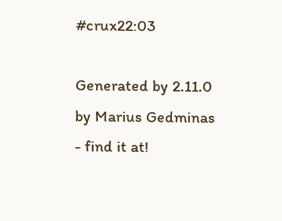#crux22:03

Generated by 2.11.0 by Marius Gedminas - find it at!